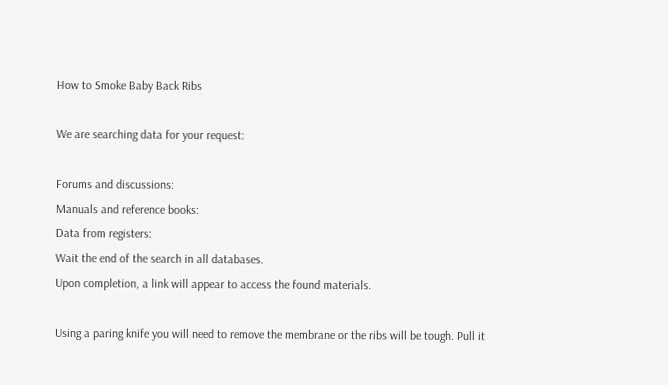How to Smoke Baby Back Ribs

We are searching data for your request:

Forums and discussions:
Manuals and reference books:
Data from registers:
Wait the end of the search in all databases.
Upon completion, a link will appear to access the found materials.

Using a paring knife you will need to remove the membrane or the ribs will be tough. Pull it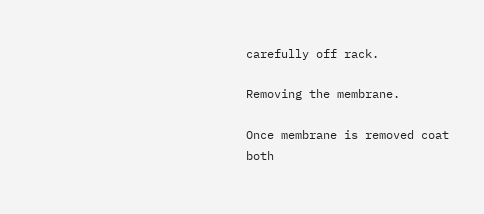carefully off rack.

Removing the membrane.

Once membrane is removed coat both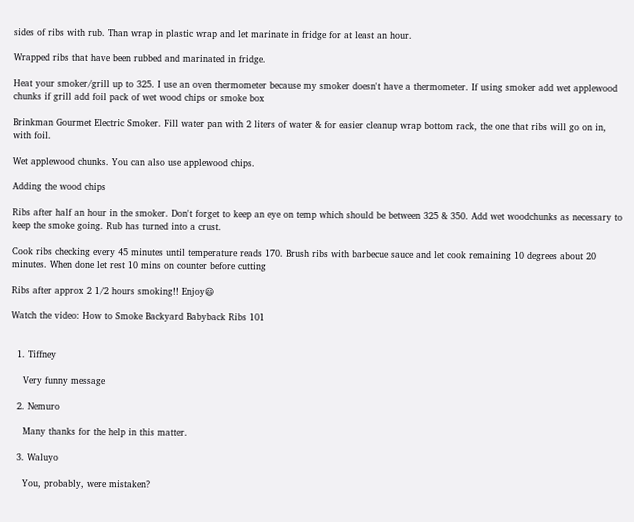sides of ribs with rub. Than wrap in plastic wrap and let marinate in fridge for at least an hour.

Wrapped ribs that have been rubbed and marinated in fridge.

Heat your smoker/grill up to 325. I use an oven thermometer because my smoker doesn't have a thermometer. If using smoker add wet applewood chunks if grill add foil pack of wet wood chips or smoke box

Brinkman Gourmet Electric Smoker. Fill water pan with 2 liters of water & for easier cleanup wrap bottom rack, the one that ribs will go on in, with foil.

Wet applewood chunks. You can also use applewood chips.

Adding the wood chips

Ribs after half an hour in the smoker. Don't forget to keep an eye on temp which should be between 325 & 350. Add wet woodchunks as necessary to keep the smoke going. Rub has turned into a crust.

Cook ribs checking every 45 minutes until temperature reads 170. Brush ribs with barbecue sauce and let cook remaining 10 degrees about 20 minutes. When done let rest 10 mins on counter before cutting

Ribs after approx 2 1/2 hours smoking!! Enjoy😃

Watch the video: How to Smoke Backyard Babyback Ribs 101


  1. Tiffney

    Very funny message

  2. Nemuro

    Many thanks for the help in this matter.

  3. Waluyo

    You, probably, were mistaken?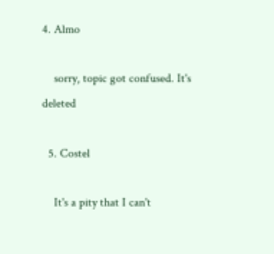4. Almo

    sorry, topic got confused. It's deleted

  5. Costel

    It's a pity that I can't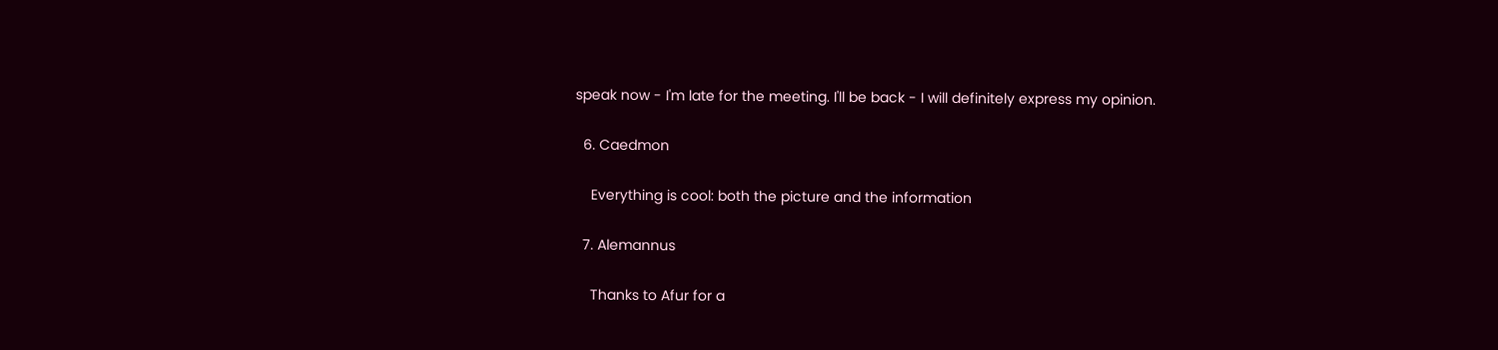speak now - I'm late for the meeting. I'll be back - I will definitely express my opinion.

  6. Caedmon

    Everything is cool: both the picture and the information

  7. Alemannus

    Thanks to Afur for a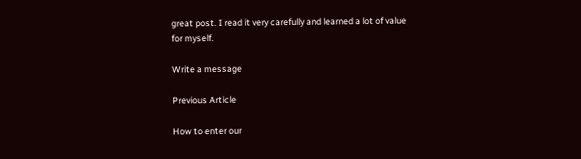great post. I read it very carefully and learned a lot of value for myself.

Write a message

Previous Article

How to enter our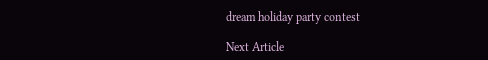dream holiday party contest

Next Article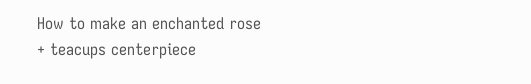How to make an enchanted rose + teacups centerpiece